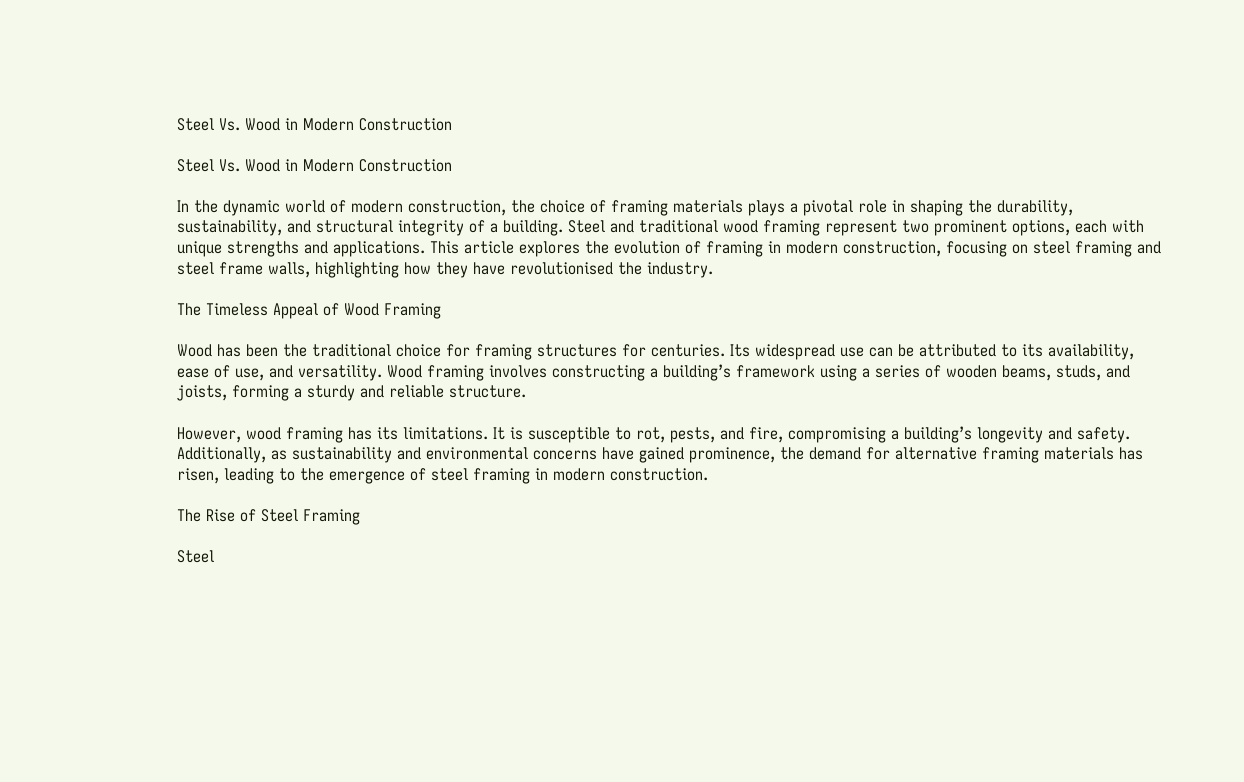Steel Vs. Wood in Modern Construction

Steel Vs. Wood in Modern Construction

In the dynamic world of modern construction, the choice of framing materials plays a pivotal role in shaping the durability, sustainability, and structural integrity of a building. Steel and traditional wood framing represent two prominent options, each with unique strengths and applications. This article explores the evolution of framing in modern construction, focusing on steel framing and steel frame walls, highlighting how they have revolutionised the industry.

The Timeless Appeal of Wood Framing

Wood has been the traditional choice for framing structures for centuries. Its widespread use can be attributed to its availability, ease of use, and versatility. Wood framing involves constructing a building’s framework using a series of wooden beams, studs, and joists, forming a sturdy and reliable structure.

However, wood framing has its limitations. It is susceptible to rot, pests, and fire, compromising a building’s longevity and safety. Additionally, as sustainability and environmental concerns have gained prominence, the demand for alternative framing materials has risen, leading to the emergence of steel framing in modern construction.

The Rise of Steel Framing

Steel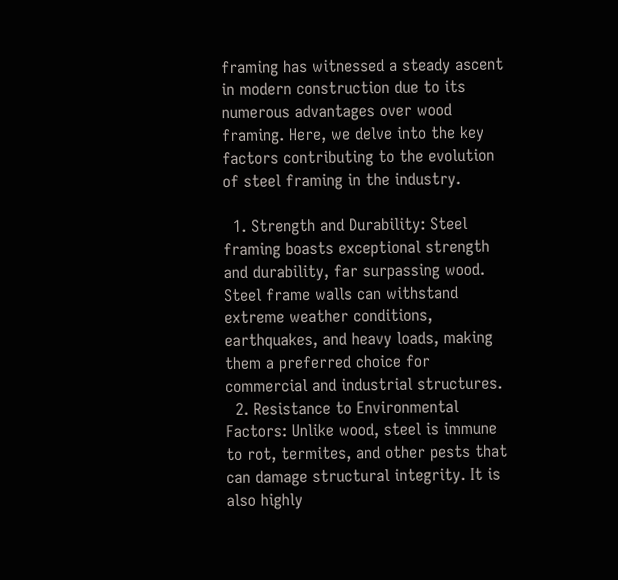framing has witnessed a steady ascent in modern construction due to its numerous advantages over wood framing. Here, we delve into the key factors contributing to the evolution of steel framing in the industry.

  1. Strength and Durability: Steel framing boasts exceptional strength and durability, far surpassing wood. Steel frame walls can withstand extreme weather conditions, earthquakes, and heavy loads, making them a preferred choice for commercial and industrial structures.
  2. Resistance to Environmental Factors: Unlike wood, steel is immune to rot, termites, and other pests that can damage structural integrity. It is also highly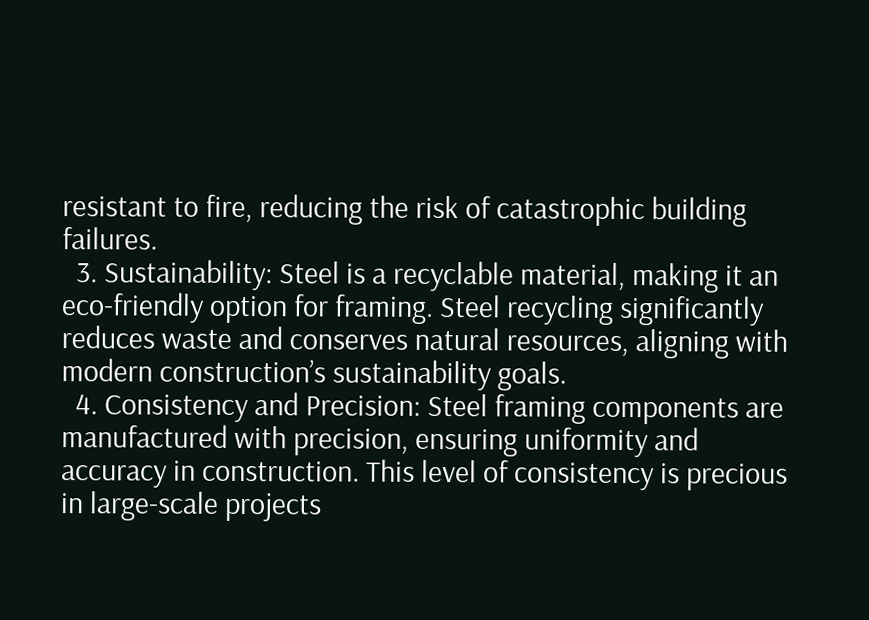resistant to fire, reducing the risk of catastrophic building failures.
  3. Sustainability: Steel is a recyclable material, making it an eco-friendly option for framing. Steel recycling significantly reduces waste and conserves natural resources, aligning with modern construction’s sustainability goals.
  4. Consistency and Precision: Steel framing components are manufactured with precision, ensuring uniformity and accuracy in construction. This level of consistency is precious in large-scale projects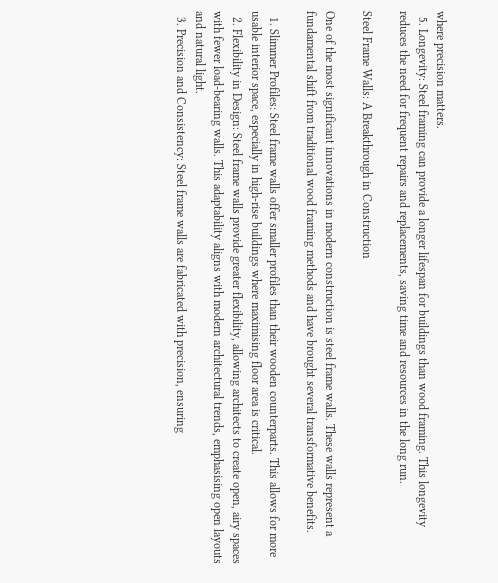where precision matters.
  5. Longevity: Steel framing can provide a longer lifespan for buildings than wood framing. This longevity reduces the need for frequent repairs and replacements, saving time and resources in the long run.

Steel Frame Walls: A Breakthrough in Construction

One of the most significant innovations in modern construction is steel frame walls. These walls represent a fundamental shift from traditional wood framing methods and have brought several transformative benefits.

  1. Slimmer Profiles: Steel frame walls offer smaller profiles than their wooden counterparts. This allows for more usable interior space, especially in high-rise buildings where maximising floor area is critical.
  2. Flexibility in Design: Steel frame walls provide greater flexibility, allowing architects to create open, airy spaces with fewer load-bearing walls. This adaptability aligns with modern architectural trends, emphasising open layouts and natural light.
  3. Precision and Consistency: Steel frame walls are fabricated with precision, ensuring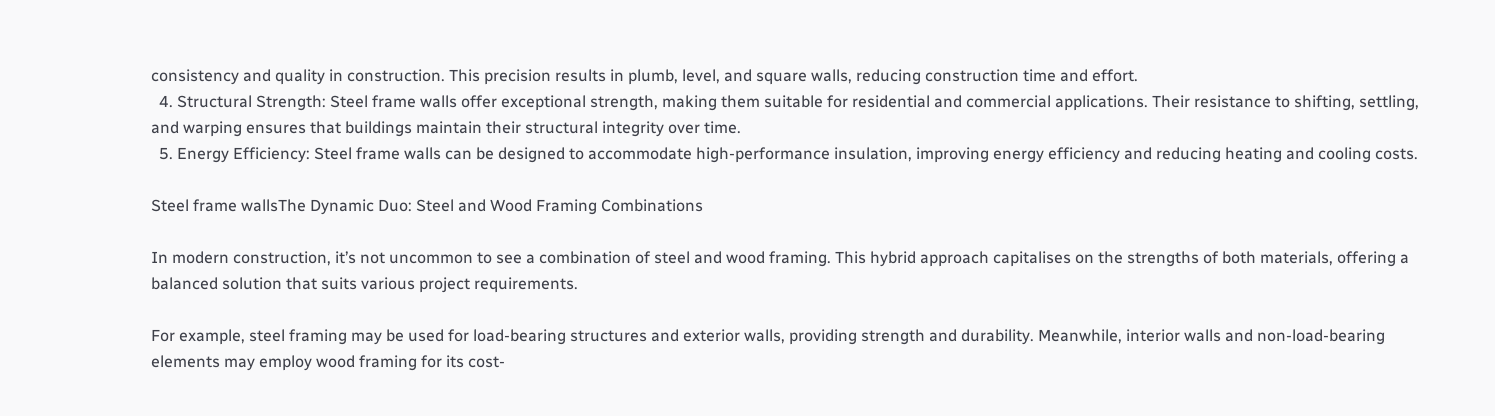consistency and quality in construction. This precision results in plumb, level, and square walls, reducing construction time and effort.
  4. Structural Strength: Steel frame walls offer exceptional strength, making them suitable for residential and commercial applications. Their resistance to shifting, settling, and warping ensures that buildings maintain their structural integrity over time.
  5. Energy Efficiency: Steel frame walls can be designed to accommodate high-performance insulation, improving energy efficiency and reducing heating and cooling costs.

Steel frame wallsThe Dynamic Duo: Steel and Wood Framing Combinations

In modern construction, it’s not uncommon to see a combination of steel and wood framing. This hybrid approach capitalises on the strengths of both materials, offering a balanced solution that suits various project requirements.

For example, steel framing may be used for load-bearing structures and exterior walls, providing strength and durability. Meanwhile, interior walls and non-load-bearing elements may employ wood framing for its cost-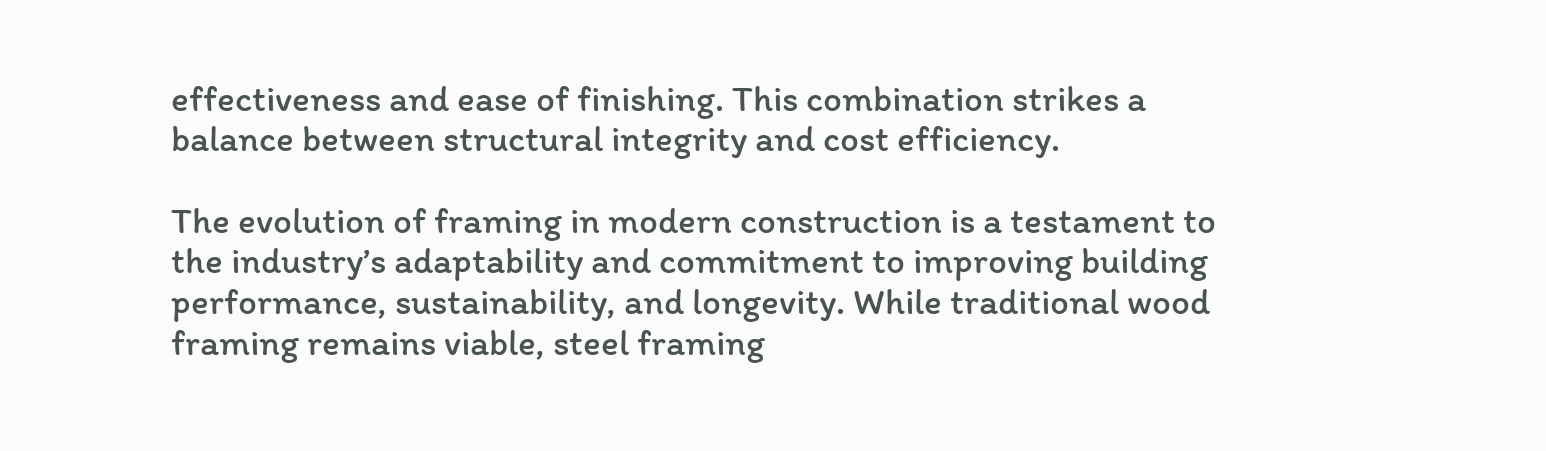effectiveness and ease of finishing. This combination strikes a balance between structural integrity and cost efficiency.

The evolution of framing in modern construction is a testament to the industry’s adaptability and commitment to improving building performance, sustainability, and longevity. While traditional wood framing remains viable, steel framing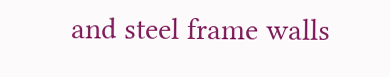and steel frame walls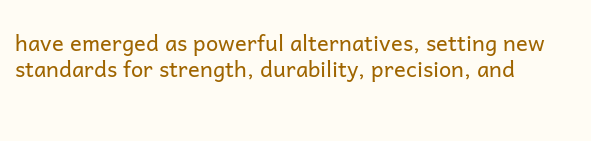have emerged as powerful alternatives, setting new standards for strength, durability, precision, and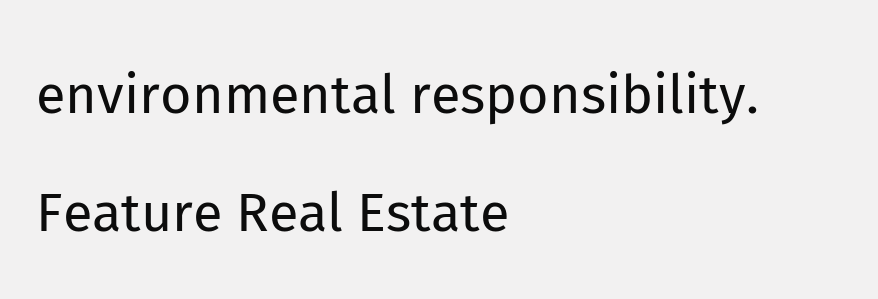environmental responsibility.

Feature Real Estate